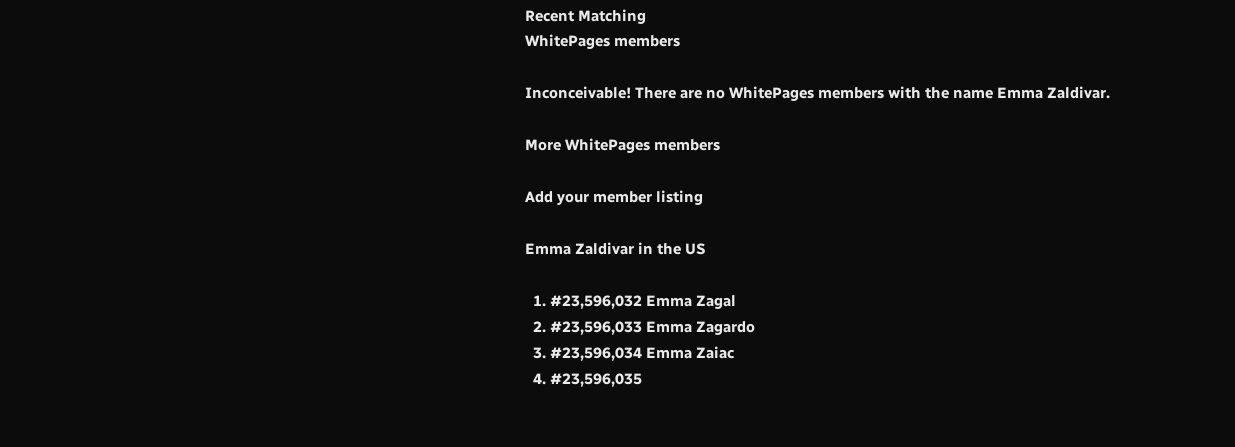Recent Matching
WhitePages members

Inconceivable! There are no WhitePages members with the name Emma Zaldivar.

More WhitePages members

Add your member listing

Emma Zaldivar in the US

  1. #23,596,032 Emma Zagal
  2. #23,596,033 Emma Zagardo
  3. #23,596,034 Emma Zaiac
  4. #23,596,035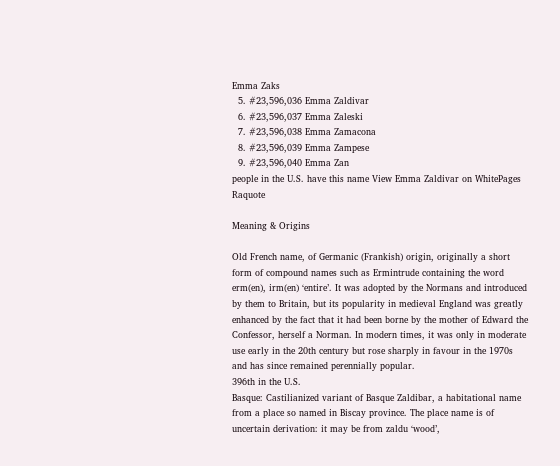Emma Zaks
  5. #23,596,036 Emma Zaldivar
  6. #23,596,037 Emma Zaleski
  7. #23,596,038 Emma Zamacona
  8. #23,596,039 Emma Zampese
  9. #23,596,040 Emma Zan
people in the U.S. have this name View Emma Zaldivar on WhitePages Raquote

Meaning & Origins

Old French name, of Germanic (Frankish) origin, originally a short form of compound names such as Ermintrude containing the word erm(en), irm(en) ‘entire’. It was adopted by the Normans and introduced by them to Britain, but its popularity in medieval England was greatly enhanced by the fact that it had been borne by the mother of Edward the Confessor, herself a Norman. In modern times, it was only in moderate use early in the 20th century but rose sharply in favour in the 1970s and has since remained perennially popular.
396th in the U.S.
Basque: Castilianized variant of Basque Zaldibar, a habitational name from a place so named in Biscay province. The place name is of uncertain derivation: it may be from zaldu ‘wood’,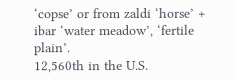‘copse’ or from zaldi ‘horse’ + ibar ‘water meadow’, ‘fertile plain’.
12,560th in the U.S.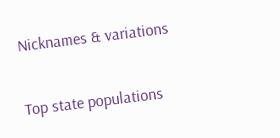Nicknames & variations

Top state populations